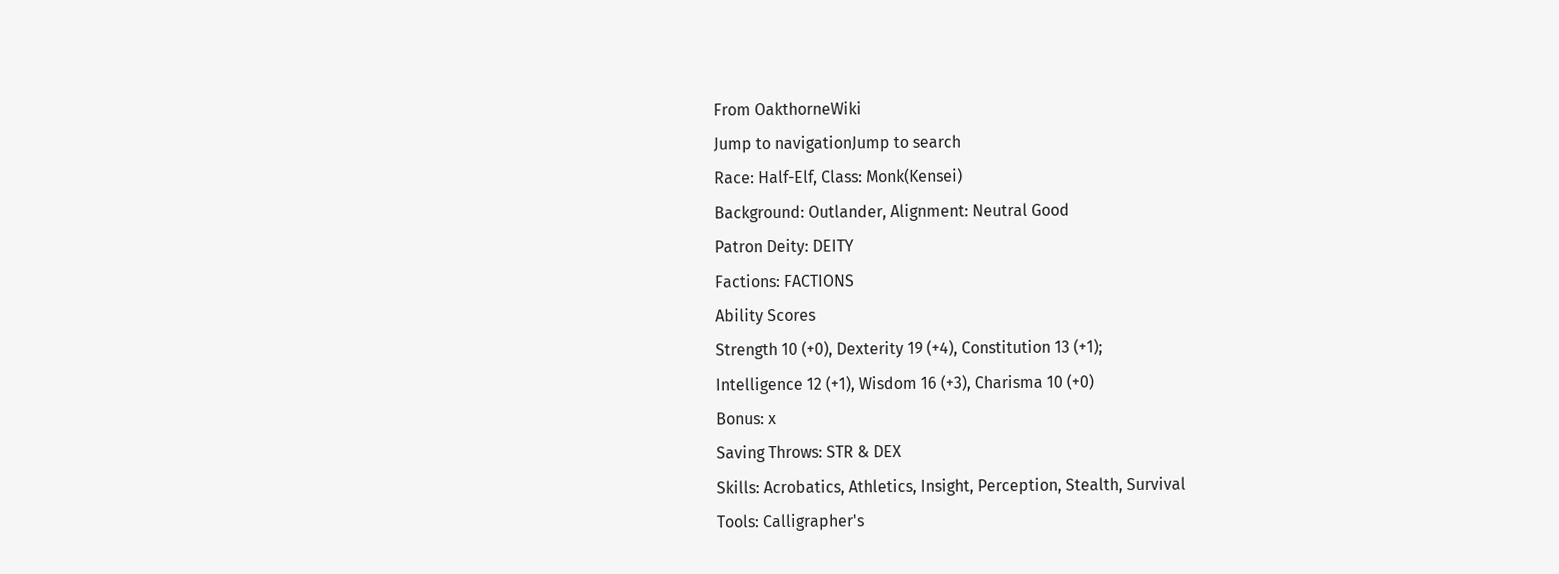From OakthorneWiki
Jump to navigationJump to search
Race: Half-Elf, Class: Monk(Kensei)
Background: Outlander, Alignment: Neutral Good
Patron Deity: DEITY
Factions: FACTIONS
Ability Scores
Strength 10 (+0), Dexterity 19 (+4), Constitution 13 (+1);
Intelligence 12 (+1), Wisdom 16 (+3), Charisma 10 (+0)
Bonus: x
Saving Throws: STR & DEX
Skills: Acrobatics, Athletics, Insight, Perception, Stealth, Survival
Tools: Calligrapher's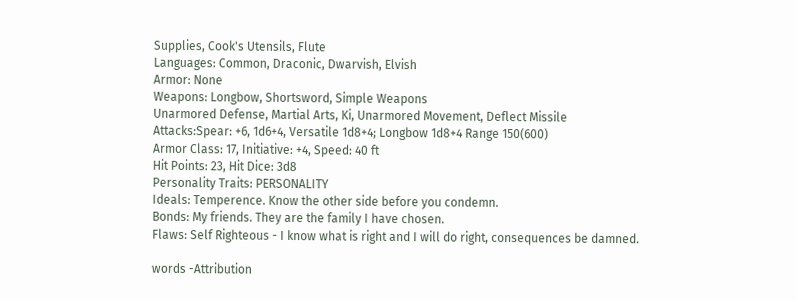Supplies, Cook's Utensils, Flute
Languages: Common, Draconic, Dwarvish, Elvish
Armor: None
Weapons: Longbow, Shortsword, Simple Weapons
Unarmored Defense, Martial Arts, Ki, Unarmored Movement, Deflect Missile
Attacks:Spear: +6, 1d6+4, Versatile 1d8+4; Longbow 1d8+4 Range 150(600)
Armor Class: 17, Initiative: +4, Speed: 40 ft
Hit Points: 23, Hit Dice: 3d8
Personality Traits: PERSONALITY
Ideals: Temperence. Know the other side before you condemn.
Bonds: My friends. They are the family I have chosen.
Flaws: Self Righteous - I know what is right and I will do right, consequences be damned.

words -Attribution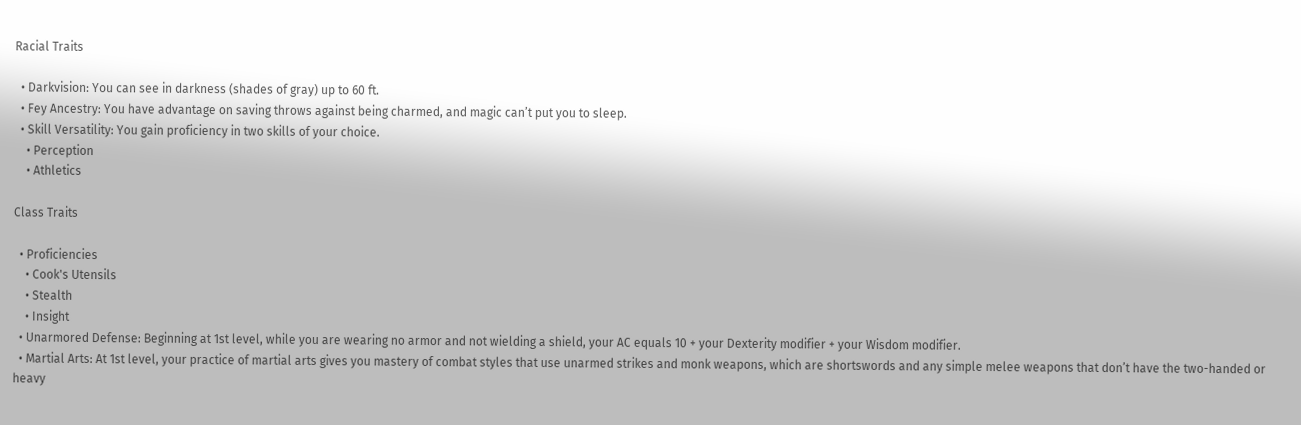Racial Traits

  • Darkvision: You can see in darkness (shades of gray) up to 60 ft.
  • Fey Ancestry: You have advantage on saving throws against being charmed, and magic can’t put you to sleep.
  • Skill Versatility: You gain proficiency in two skills of your choice.
    • Perception
    • Athletics

Class Traits

  • Proficiencies
    • Cook's Utensils
    • Stealth
    • Insight
  • Unarmored Defense: Beginning at 1st level, while you are wearing no armor and not wielding a shield, your AC equals 10 + your Dexterity modifier + your Wisdom modifier.
  • Martial Arts: At 1st level, your practice of martial arts gives you mastery of combat styles that use unarmed strikes and monk weapons, which are shortswords and any simple melee weapons that don’t have the two-handed or heavy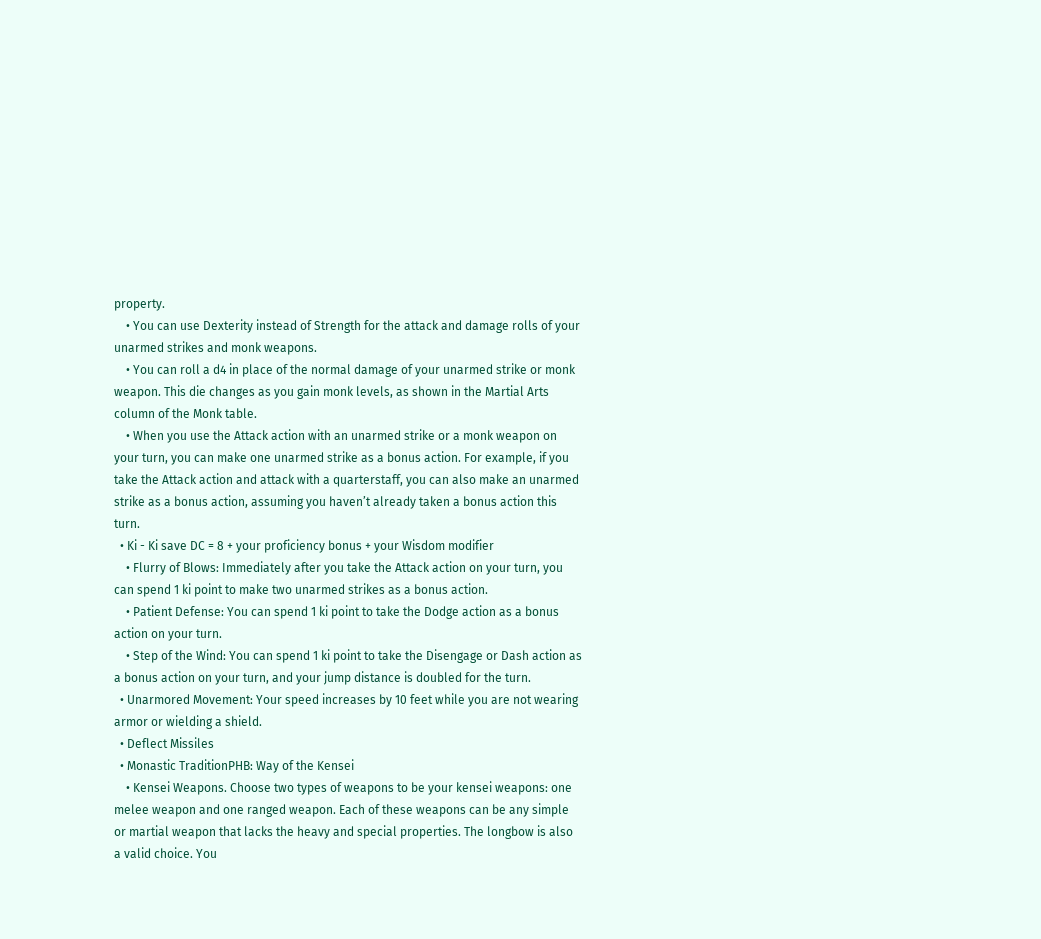property.
    • You can use Dexterity instead of Strength for the attack and damage rolls of your unarmed strikes and monk weapons.
    • You can roll a d4 in place of the normal damage of your unarmed strike or monk weapon. This die changes as you gain monk levels, as shown in the Martial Arts column of the Monk table.
    • When you use the Attack action with an unarmed strike or a monk weapon on your turn, you can make one unarmed strike as a bonus action. For example, if you take the Attack action and attack with a quarterstaff, you can also make an unarmed strike as a bonus action, assuming you haven’t already taken a bonus action this turn.
  • Ki - Ki save DC = 8 + your proficiency bonus + your Wisdom modifier
    • Flurry of Blows: Immediately after you take the Attack action on your turn, you can spend 1 ki point to make two unarmed strikes as a bonus action.
    • Patient Defense: You can spend 1 ki point to take the Dodge action as a bonus action on your turn.
    • Step of the Wind: You can spend 1 ki point to take the Disengage or Dash action as a bonus action on your turn, and your jump distance is doubled for the turn.
  • Unarmored Movement: Your speed increases by 10 feet while you are not wearing armor or wielding a shield.
  • Deflect Missiles
  • Monastic TraditionPHB: Way of the Kensei
    • Kensei Weapons. Choose two types of weapons to be your kensei weapons: one melee weapon and one ranged weapon. Each of these weapons can be any simple or martial weapon that lacks the heavy and special properties. The longbow is also a valid choice. You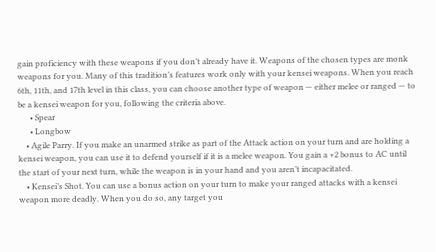gain proficiency with these weapons if you don’t already have it. Weapons of the chosen types are monk weapons for you. Many of this tradition’s features work only with your kensei weapons. When you reach 6th, 11th, and 17th level in this class, you can choose another type of weapon — either melee or ranged — to be a kensei weapon for you, following the criteria above.
      • Spear
      • Longbow
    • Agile Parry. If you make an unarmed strike as part of the Attack action on your turn and are holding a kensei weapon, you can use it to defend yourself if it is a melee weapon. You gain a +2 bonus to AC until the start of your next turn, while the weapon is in your hand and you aren’t incapacitated.
    • Kensei’s Shot. You can use a bonus action on your turn to make your ranged attacks with a kensei weapon more deadly. When you do so, any target you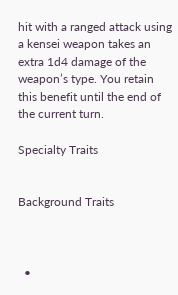hit with a ranged attack using a kensei weapon takes an extra 1d4 damage of the weapon’s type. You retain this benefit until the end of the current turn.

Specialty Traits


Background Traits



  •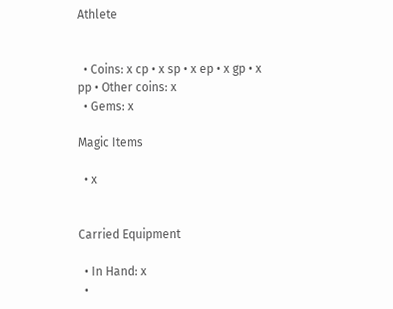Athlete


  • Coins: x cp • x sp • x ep • x gp • x pp • Other coins: x
  • Gems: x

Magic Items

  • x


Carried Equipment

  • In Hand: x
  •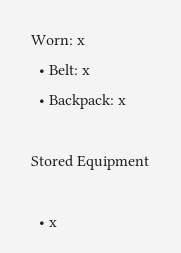Worn: x
  • Belt: x
  • Backpack: x

Stored Equipment

  • x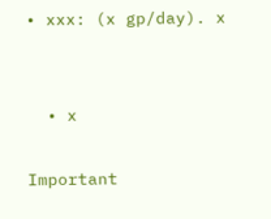• xxx: (x gp/day). x


  • x

Important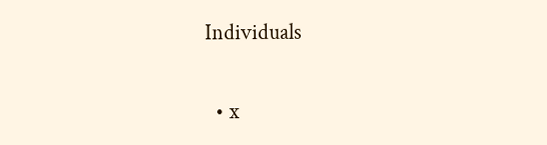Individuals

  • x